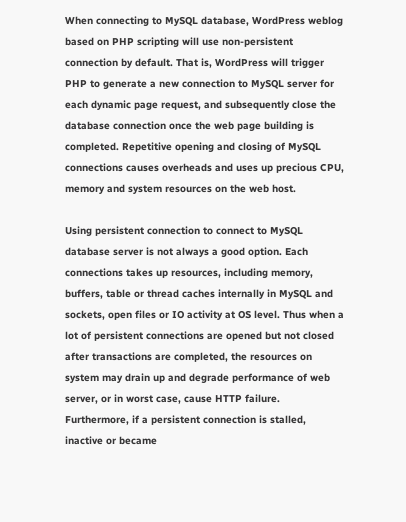When connecting to MySQL database, WordPress weblog based on PHP scripting will use non-persistent connection by default. That is, WordPress will trigger PHP to generate a new connection to MySQL server for each dynamic page request, and subsequently close the database connection once the web page building is completed. Repetitive opening and closing of MySQL connections causes overheads and uses up precious CPU, memory and system resources on the web host.

Using persistent connection to connect to MySQL database server is not always a good option. Each connections takes up resources, including memory, buffers, table or thread caches internally in MySQL and sockets, open files or IO activity at OS level. Thus when a lot of persistent connections are opened but not closed after transactions are completed, the resources on system may drain up and degrade performance of web server, or in worst case, cause HTTP failure. Furthermore, if a persistent connection is stalled, inactive or became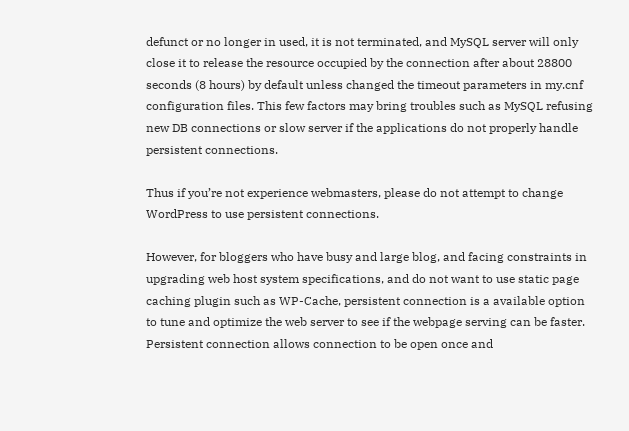defunct or no longer in used, it is not terminated, and MySQL server will only close it to release the resource occupied by the connection after about 28800 seconds (8 hours) by default unless changed the timeout parameters in my.cnf configuration files. This few factors may bring troubles such as MySQL refusing new DB connections or slow server if the applications do not properly handle persistent connections.

Thus if you’re not experience webmasters, please do not attempt to change WordPress to use persistent connections.

However, for bloggers who have busy and large blog, and facing constraints in upgrading web host system specifications, and do not want to use static page caching plugin such as WP-Cache, persistent connection is a available option to tune and optimize the web server to see if the webpage serving can be faster. Persistent connection allows connection to be open once and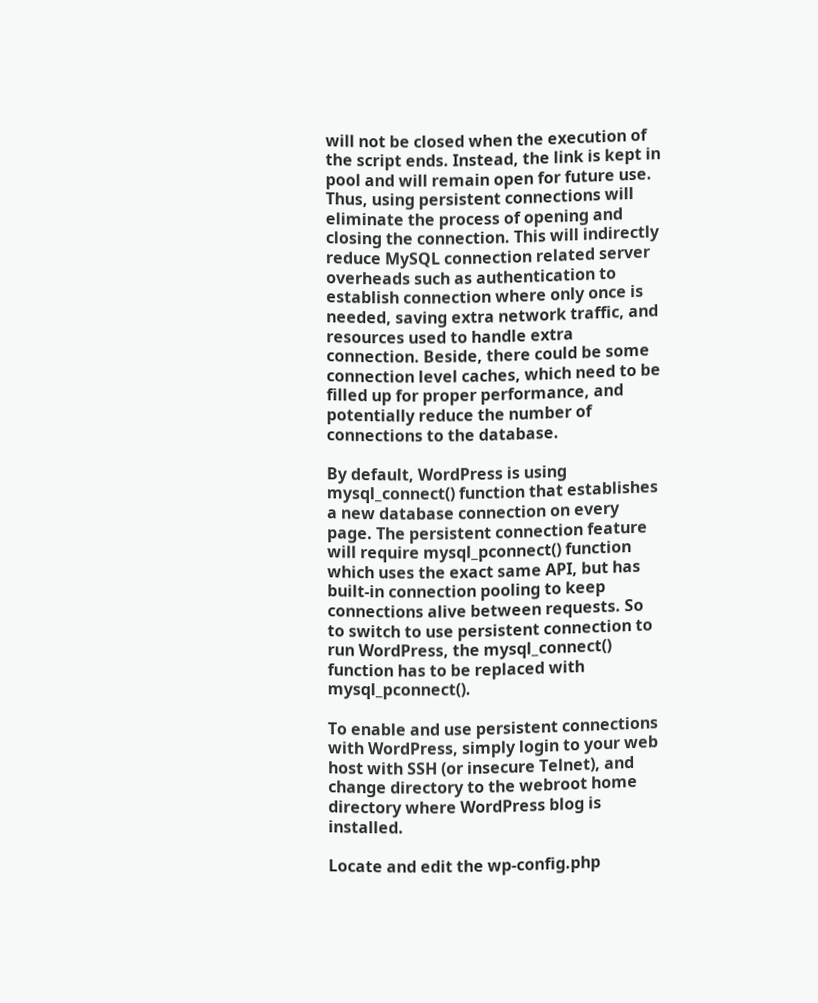will not be closed when the execution of the script ends. Instead, the link is kept in pool and will remain open for future use. Thus, using persistent connections will eliminate the process of opening and closing the connection. This will indirectly reduce MySQL connection related server overheads such as authentication to establish connection where only once is needed, saving extra network traffic, and resources used to handle extra connection. Beside, there could be some connection level caches, which need to be filled up for proper performance, and potentially reduce the number of connections to the database.

By default, WordPress is using mysql_connect() function that establishes a new database connection on every page. The persistent connection feature will require mysql_pconnect() function which uses the exact same API, but has built-in connection pooling to keep connections alive between requests. So to switch to use persistent connection to run WordPress, the mysql_connect() function has to be replaced with mysql_pconnect().

To enable and use persistent connections with WordPress, simply login to your web host with SSH (or insecure Telnet), and change directory to the webroot home directory where WordPress blog is installed.

Locate and edit the wp-config.php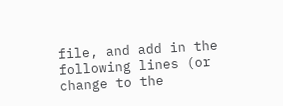file, and add in the following lines (or change to the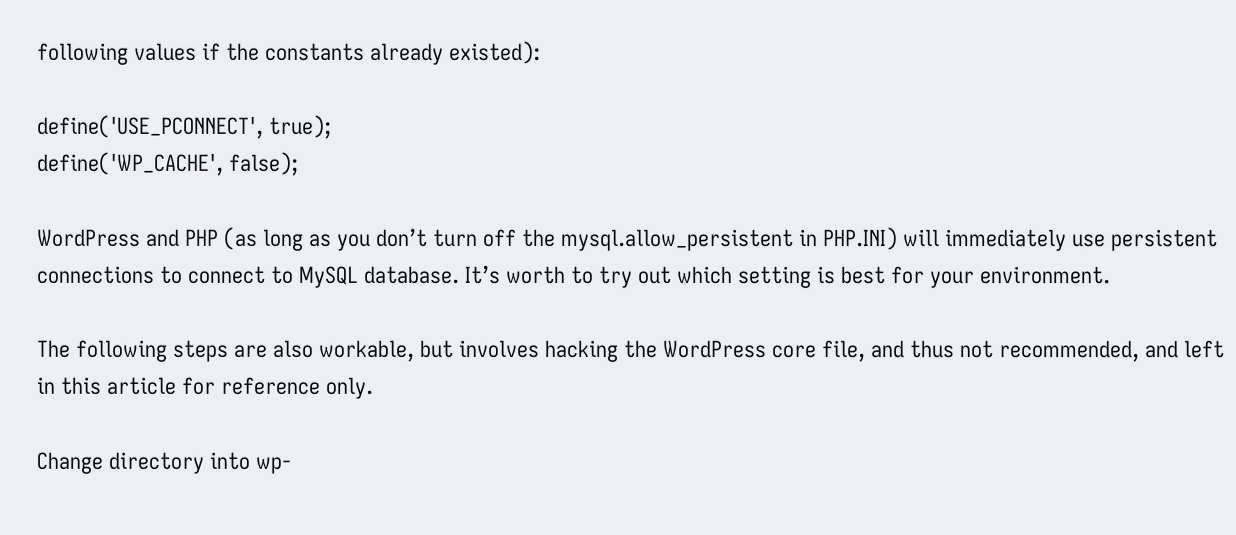following values if the constants already existed):

define('USE_PCONNECT', true);
define('WP_CACHE', false);

WordPress and PHP (as long as you don’t turn off the mysql.allow_persistent in PHP.INI) will immediately use persistent connections to connect to MySQL database. It’s worth to try out which setting is best for your environment.

The following steps are also workable, but involves hacking the WordPress core file, and thus not recommended, and left in this article for reference only.

Change directory into wp-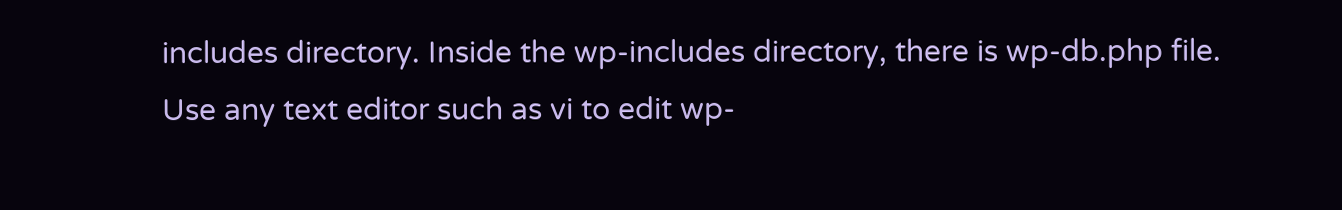includes directory. Inside the wp-includes directory, there is wp-db.php file. Use any text editor such as vi to edit wp-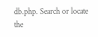db.php. Search or locate the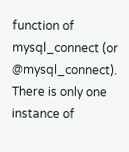function of mysql_connect (or @mysql_connect). There is only one instance of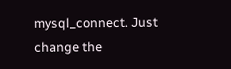mysql_connect. Just change the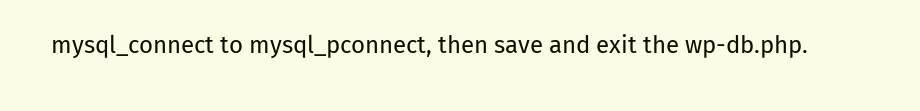mysql_connect to mysql_pconnect, then save and exit the wp-db.php.